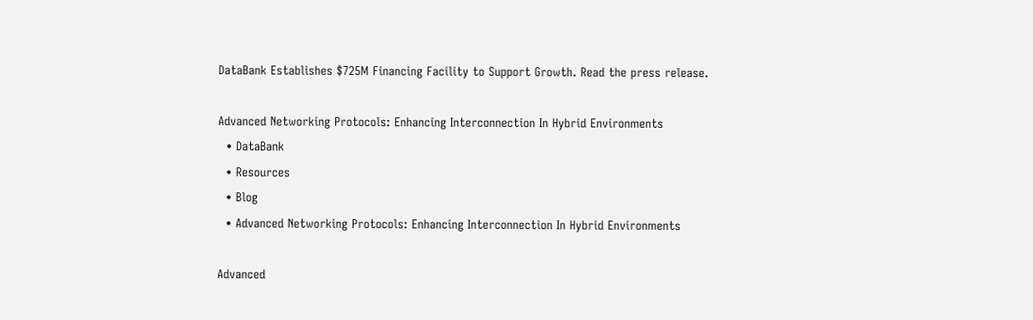DataBank Establishes $725M Financing Facility to Support Growth. Read the press release.

Advanced Networking Protocols: Enhancing Interconnection In Hybrid Environments
  • DataBank
  • Resources
  • Blog
  • Advanced Networking Protocols: Enhancing Interconnection In Hybrid Environments

Advanced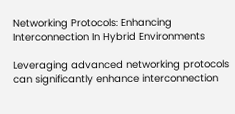Networking Protocols: Enhancing Interconnection In Hybrid Environments

Leveraging advanced networking protocols can significantly enhance interconnection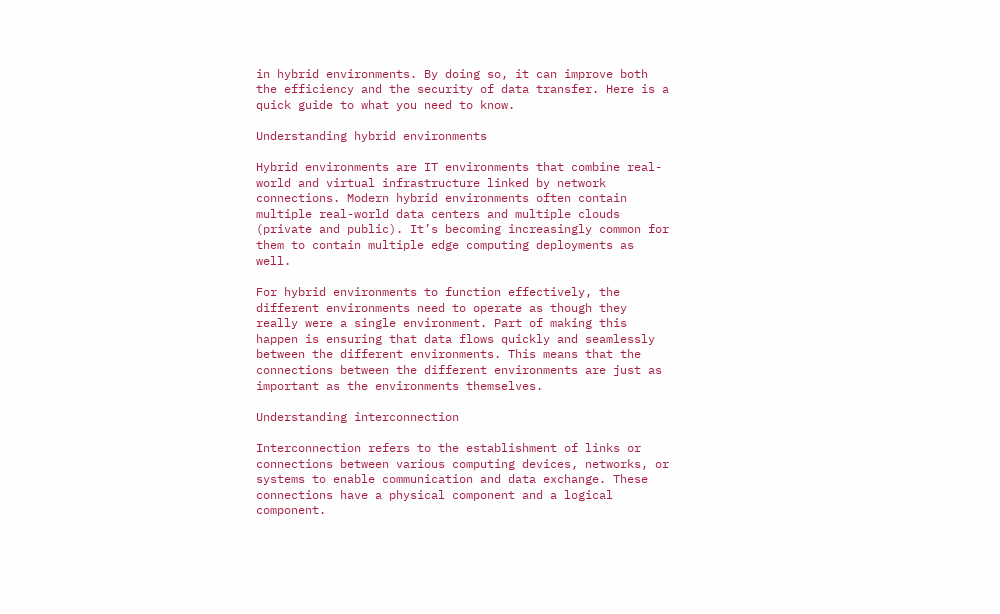in hybrid environments. By doing so, it can improve both the efficiency and the security of data transfer. Here is a quick guide to what you need to know.

Understanding hybrid environments

Hybrid environments are IT environments that combine real-world and virtual infrastructure linked by network connections. Modern hybrid environments often contain multiple real-world data centers and multiple clouds (private and public). It’s becoming increasingly common for them to contain multiple edge computing deployments as well.

For hybrid environments to function effectively, the different environments need to operate as though they really were a single environment. Part of making this happen is ensuring that data flows quickly and seamlessly between the different environments. This means that the connections between the different environments are just as important as the environments themselves.

Understanding interconnection

Interconnection refers to the establishment of links or connections between various computing devices, networks, or systems to enable communication and data exchange. These connections have a physical component and a logical component.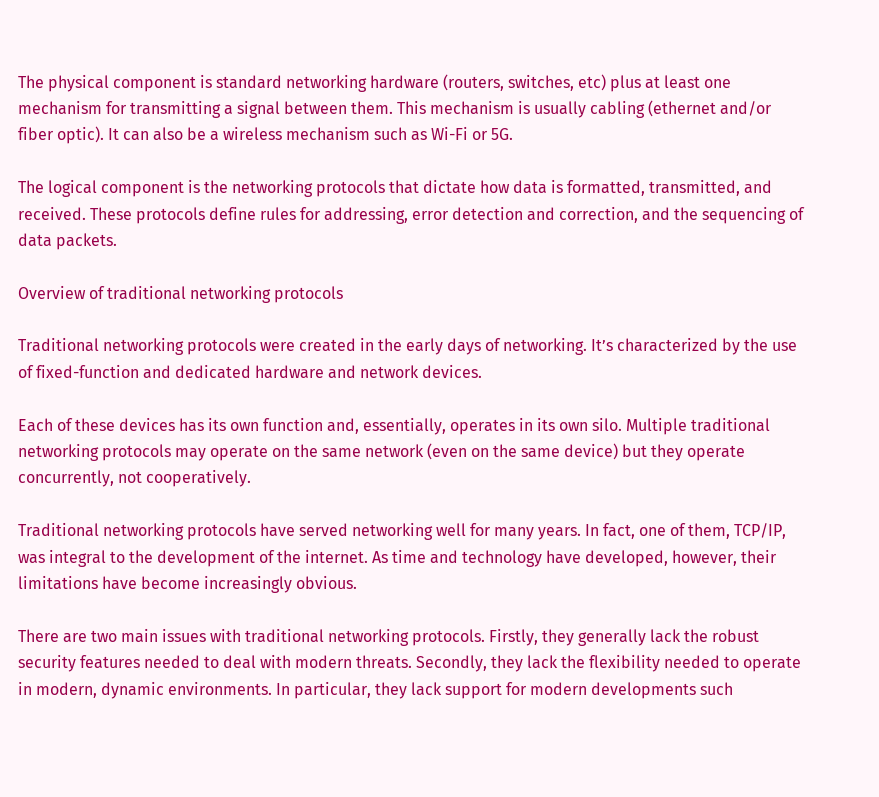The physical component is standard networking hardware (routers, switches, etc) plus at least one mechanism for transmitting a signal between them. This mechanism is usually cabling (ethernet and/or fiber optic). It can also be a wireless mechanism such as Wi-Fi or 5G.

The logical component is the networking protocols that dictate how data is formatted, transmitted, and received. These protocols define rules for addressing, error detection and correction, and the sequencing of data packets.

Overview of traditional networking protocols

Traditional networking protocols were created in the early days of networking. It’s characterized by the use of fixed-function and dedicated hardware and network devices.

Each of these devices has its own function and, essentially, operates in its own silo. Multiple traditional networking protocols may operate on the same network (even on the same device) but they operate concurrently, not cooperatively.

Traditional networking protocols have served networking well for many years. In fact, one of them, TCP/IP, was integral to the development of the internet. As time and technology have developed, however, their limitations have become increasingly obvious.

There are two main issues with traditional networking protocols. Firstly, they generally lack the robust security features needed to deal with modern threats. Secondly, they lack the flexibility needed to operate in modern, dynamic environments. In particular, they lack support for modern developments such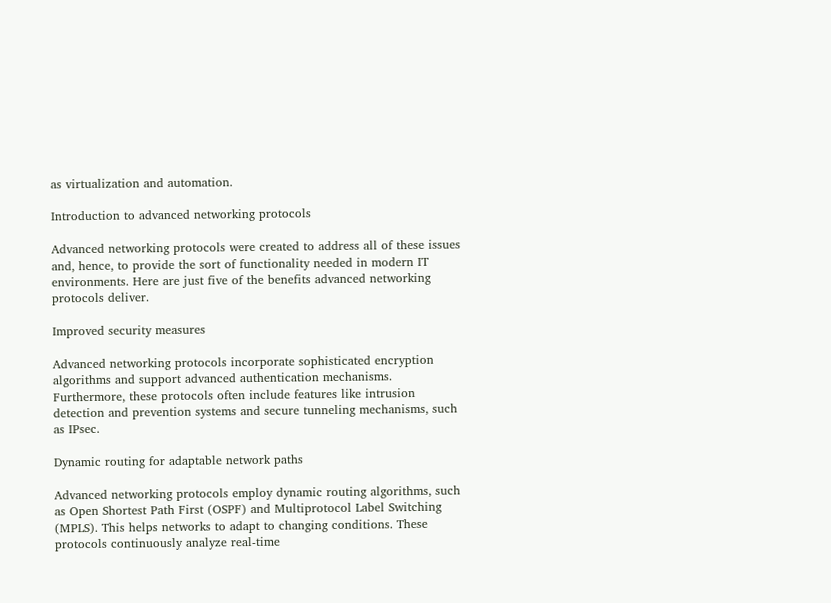as virtualization and automation.

Introduction to advanced networking protocols

Advanced networking protocols were created to address all of these issues and, hence, to provide the sort of functionality needed in modern IT environments. Here are just five of the benefits advanced networking protocols deliver.

Improved security measures

Advanced networking protocols incorporate sophisticated encryption algorithms and support advanced authentication mechanisms. Furthermore, these protocols often include features like intrusion detection and prevention systems and secure tunneling mechanisms, such as IPsec.

Dynamic routing for adaptable network paths

Advanced networking protocols employ dynamic routing algorithms, such as Open Shortest Path First (OSPF) and Multiprotocol Label Switching (MPLS). This helps networks to adapt to changing conditions. These protocols continuously analyze real-time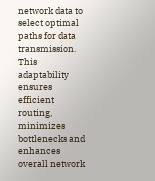network data to select optimal paths for data transmission. This adaptability ensures efficient routing, minimizes bottlenecks and enhances overall network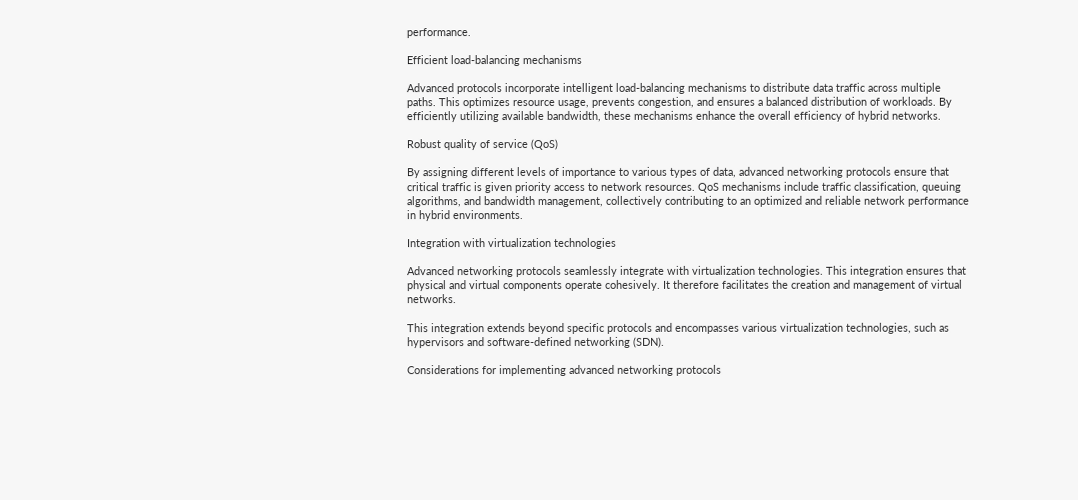performance.

Efficient load-balancing mechanisms

Advanced protocols incorporate intelligent load-balancing mechanisms to distribute data traffic across multiple paths. This optimizes resource usage, prevents congestion, and ensures a balanced distribution of workloads. By efficiently utilizing available bandwidth, these mechanisms enhance the overall efficiency of hybrid networks.

Robust quality of service (QoS)

By assigning different levels of importance to various types of data, advanced networking protocols ensure that critical traffic is given priority access to network resources. QoS mechanisms include traffic classification, queuing algorithms, and bandwidth management, collectively contributing to an optimized and reliable network performance in hybrid environments.

Integration with virtualization technologies

Advanced networking protocols seamlessly integrate with virtualization technologies. This integration ensures that physical and virtual components operate cohesively. It therefore facilitates the creation and management of virtual networks.

This integration extends beyond specific protocols and encompasses various virtualization technologies, such as hypervisors and software-defined networking (SDN).

Considerations for implementing advanced networking protocols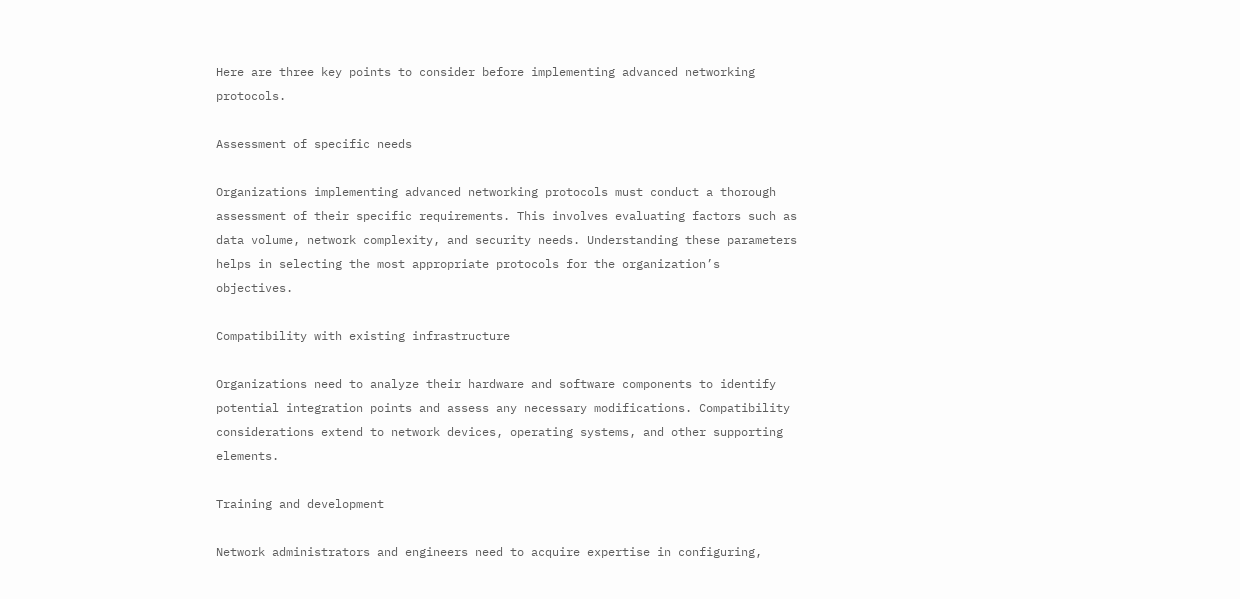Here are three key points to consider before implementing advanced networking protocols.

Assessment of specific needs

Organizations implementing advanced networking protocols must conduct a thorough assessment of their specific requirements. This involves evaluating factors such as data volume, network complexity, and security needs. Understanding these parameters helps in selecting the most appropriate protocols for the organization’s objectives.

Compatibility with existing infrastructure

Organizations need to analyze their hardware and software components to identify potential integration points and assess any necessary modifications. Compatibility considerations extend to network devices, operating systems, and other supporting elements.

Training and development

Network administrators and engineers need to acquire expertise in configuring,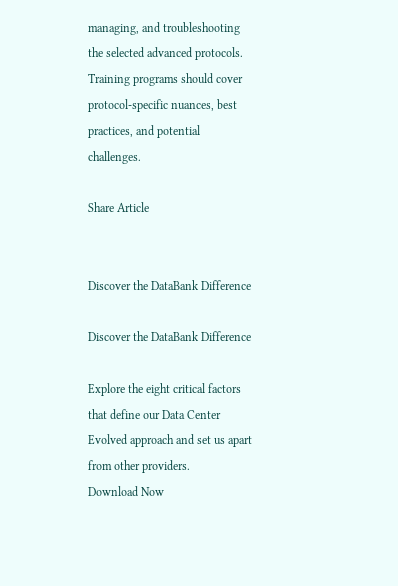managing, and troubleshooting the selected advanced protocols. Training programs should cover protocol-specific nuances, best practices, and potential challenges.

Share Article


Discover the DataBank Difference

Discover the DataBank Difference

Explore the eight critical factors that define our Data Center Evolved approach and set us apart from other providers.
Download Now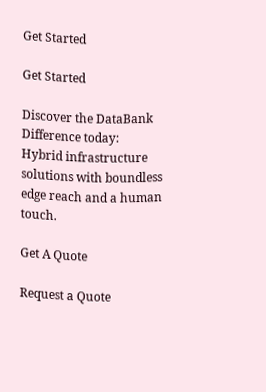Get Started

Get Started

Discover the DataBank Difference today:
Hybrid infrastructure solutions with boundless edge reach and a human touch.

Get A Quote

Request a Quote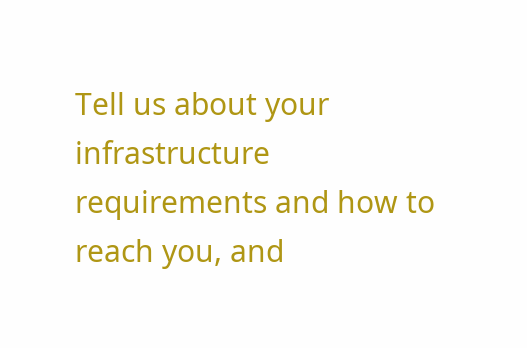Tell us about your infrastructure requirements and how to reach you, and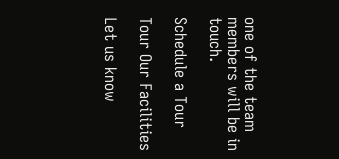one of the team members will be in touch.

Schedule a Tour

Tour Our Facilities

Let us know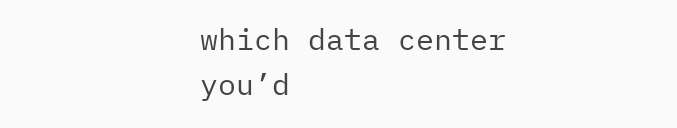which data center you’d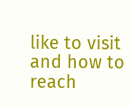like to visit and how to reach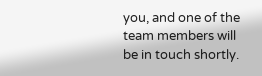you, and one of the team members will be in touch shortly.